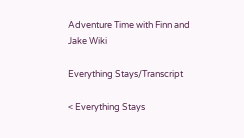Adventure Time with Finn and Jake Wiki

Everything Stays/Transcript

< Everything Stays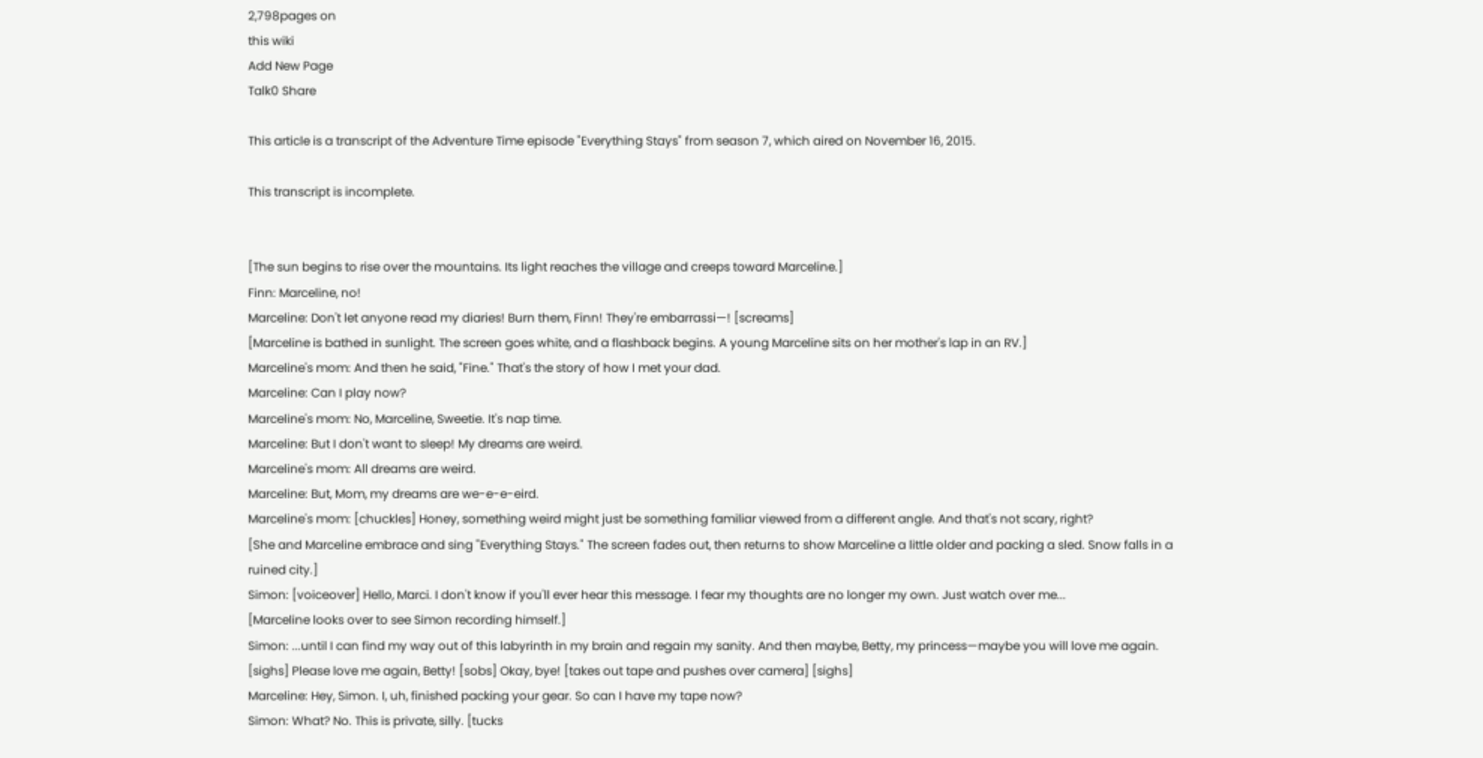2,798pages on
this wiki
Add New Page
Talk0 Share

This article is a transcript of the Adventure Time episode "Everything Stays" from season 7, which aired on November 16, 2015.

This transcript is incomplete.


[The sun begins to rise over the mountains. Its light reaches the village and creeps toward Marceline.]
Finn: Marceline, no!
Marceline: Don't let anyone read my diaries! Burn them, Finn! They're embarrassi—! [screams]
[Marceline is bathed in sunlight. The screen goes white, and a flashback begins. A young Marceline sits on her mother's lap in an RV.]
Marceline's mom: And then he said, "Fine." That's the story of how I met your dad.
Marceline: Can I play now?
Marceline's mom: No, Marceline, Sweetie. It's nap time.
Marceline: But I don't want to sleep! My dreams are weird.
Marceline's mom: All dreams are weird.
Marceline: But, Mom, my dreams are we-e-e-eird.
Marceline's mom: [chuckles] Honey, something weird might just be something familiar viewed from a different angle. And that's not scary, right?
[She and Marceline embrace and sing "Everything Stays." The screen fades out, then returns to show Marceline a little older and packing a sled. Snow falls in a ruined city.]
Simon: [voiceover] Hello, Marci. I don't know if you'll ever hear this message. I fear my thoughts are no longer my own. Just watch over me...
[Marceline looks over to see Simon recording himself.]
Simon: ...until I can find my way out of this labyrinth in my brain and regain my sanity. And then maybe, Betty, my princess—maybe you will love me again. [sighs] Please love me again, Betty! [sobs] Okay, bye! [takes out tape and pushes over camera] [sighs]
Marceline: Hey, Simon. I, uh, finished packing your gear. So can I have my tape now?
Simon: What? No. This is private, silly. [tucks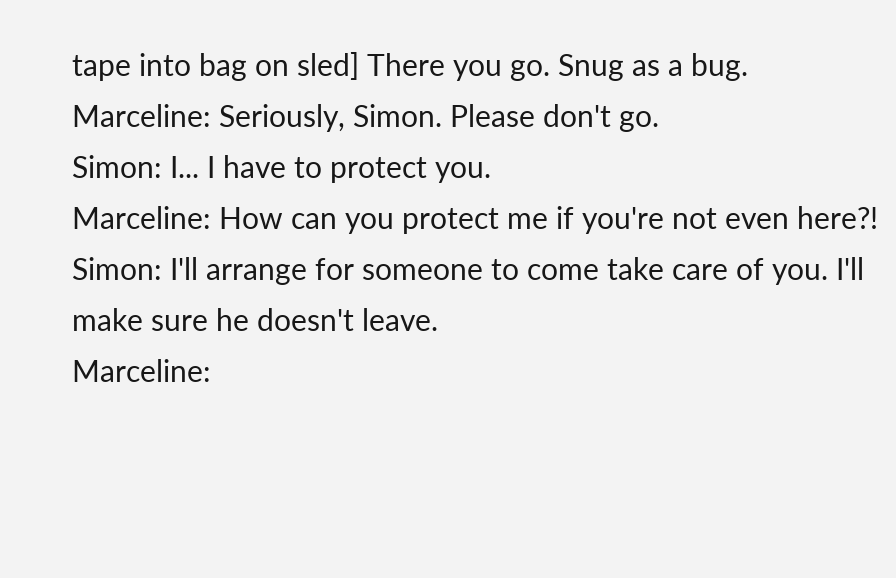tape into bag on sled] There you go. Snug as a bug.
Marceline: Seriously, Simon. Please don't go.
Simon: I... I have to protect you.
Marceline: How can you protect me if you're not even here?!
Simon: I'll arrange for someone to come take care of you. I'll make sure he doesn't leave.
Marceline: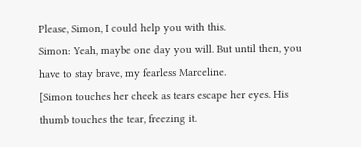Please, Simon, I could help you with this.
Simon: Yeah, maybe one day you will. But until then, you have to stay brave, my fearless Marceline.
[Simon touches her cheek as tears escape her eyes. His thumb touches the tear, freezing it.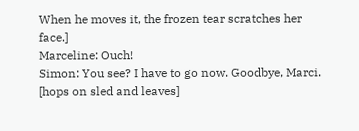When he moves it, the frozen tear scratches her face.]
Marceline: Ouch!
Simon: You see? I have to go now. Goodbye, Marci. [hops on sled and leaves]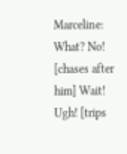Marceline: What? No! [chases after him] Wait! Ugh! [trips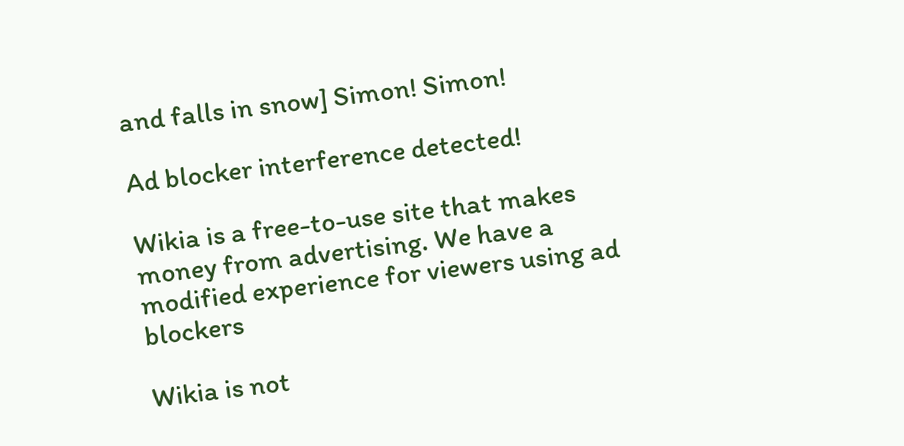and falls in snow] Simon! Simon!

Ad blocker interference detected!

Wikia is a free-to-use site that makes money from advertising. We have a modified experience for viewers using ad blockers

Wikia is not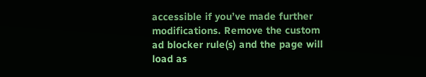accessible if you’ve made further modifications. Remove the custom ad blocker rule(s) and the page will load as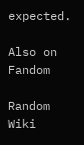expected.

Also on Fandom

Random Wiki